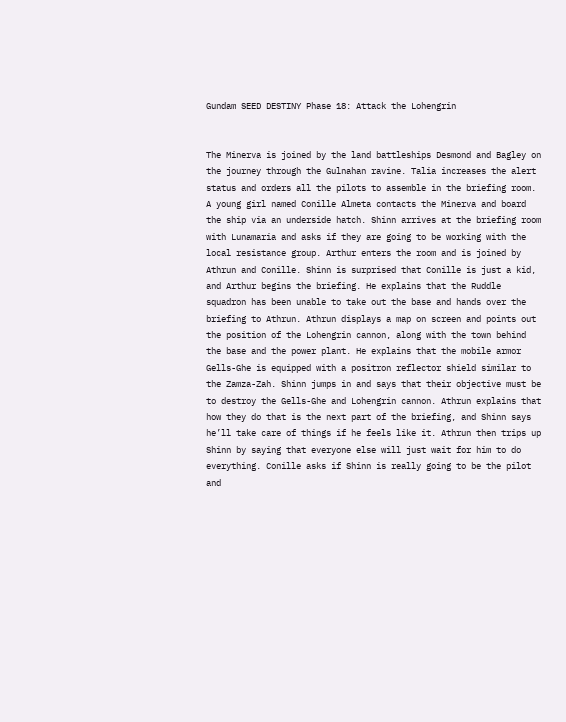Gundam SEED DESTINY Phase 18: Attack the Lohengrin


The Minerva is joined by the land battleships Desmond and Bagley on the journey through the Gulnahan ravine. Talia increases the alert status and orders all the pilots to assemble in the briefing room. A young girl named Conille Almeta contacts the Minerva and board the ship via an underside hatch. Shinn arrives at the briefing room with Lunamaria and asks if they are going to be working with the local resistance group. Arthur enters the room and is joined by Athrun and Conille. Shinn is surprised that Conille is just a kid, and Arthur begins the briefing. He explains that the Ruddle squadron has been unable to take out the base and hands over the briefing to Athrun. Athrun displays a map on screen and points out the position of the Lohengrin cannon, along with the town behind the base and the power plant. He explains that the mobile armor Gells-Ghe is equipped with a positron reflector shield similar to the Zamza-Zah. Shinn jumps in and says that their objective must be to destroy the Gells-Ghe and Lohengrin cannon. Athrun explains that how they do that is the next part of the briefing, and Shinn says he’ll take care of things if he feels like it. Athrun then trips up Shinn by saying that everyone else will just wait for him to do everything. Conille asks if Shinn is really going to be the pilot and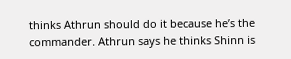thinks Athrun should do it because he’s the commander. Athrun says he thinks Shinn is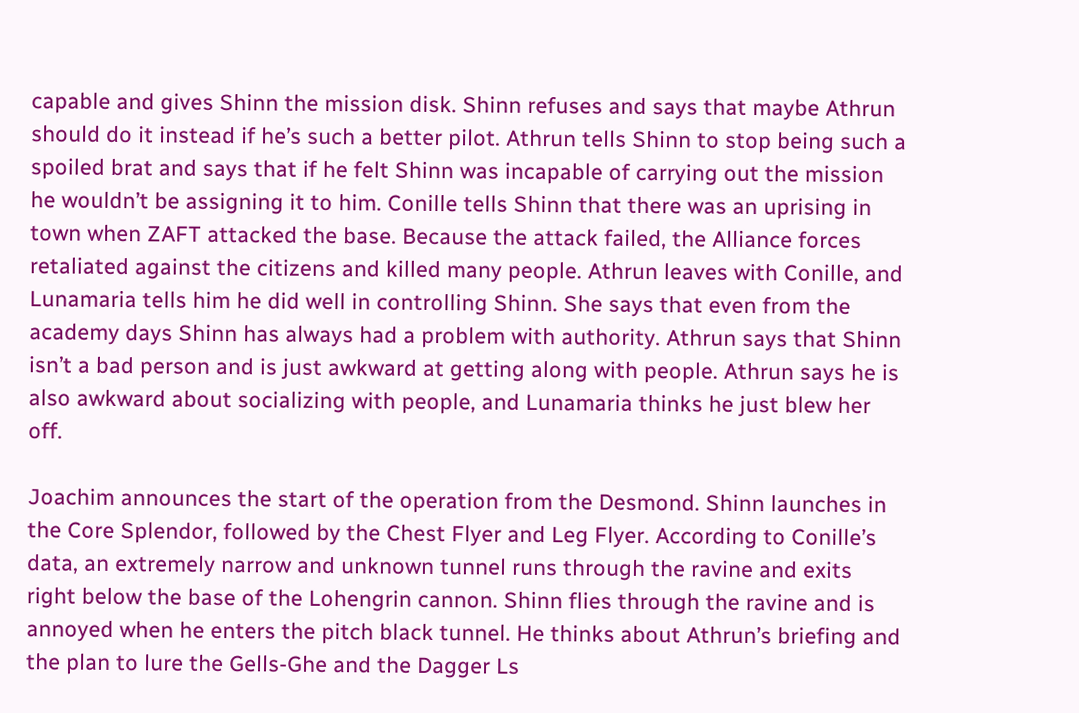capable and gives Shinn the mission disk. Shinn refuses and says that maybe Athrun should do it instead if he’s such a better pilot. Athrun tells Shinn to stop being such a spoiled brat and says that if he felt Shinn was incapable of carrying out the mission he wouldn’t be assigning it to him. Conille tells Shinn that there was an uprising in town when ZAFT attacked the base. Because the attack failed, the Alliance forces retaliated against the citizens and killed many people. Athrun leaves with Conille, and Lunamaria tells him he did well in controlling Shinn. She says that even from the academy days Shinn has always had a problem with authority. Athrun says that Shinn isn’t a bad person and is just awkward at getting along with people. Athrun says he is also awkward about socializing with people, and Lunamaria thinks he just blew her off.

Joachim announces the start of the operation from the Desmond. Shinn launches in the Core Splendor, followed by the Chest Flyer and Leg Flyer. According to Conille’s data, an extremely narrow and unknown tunnel runs through the ravine and exits right below the base of the Lohengrin cannon. Shinn flies through the ravine and is annoyed when he enters the pitch black tunnel. He thinks about Athrun’s briefing and the plan to lure the Gells-Ghe and the Dagger Ls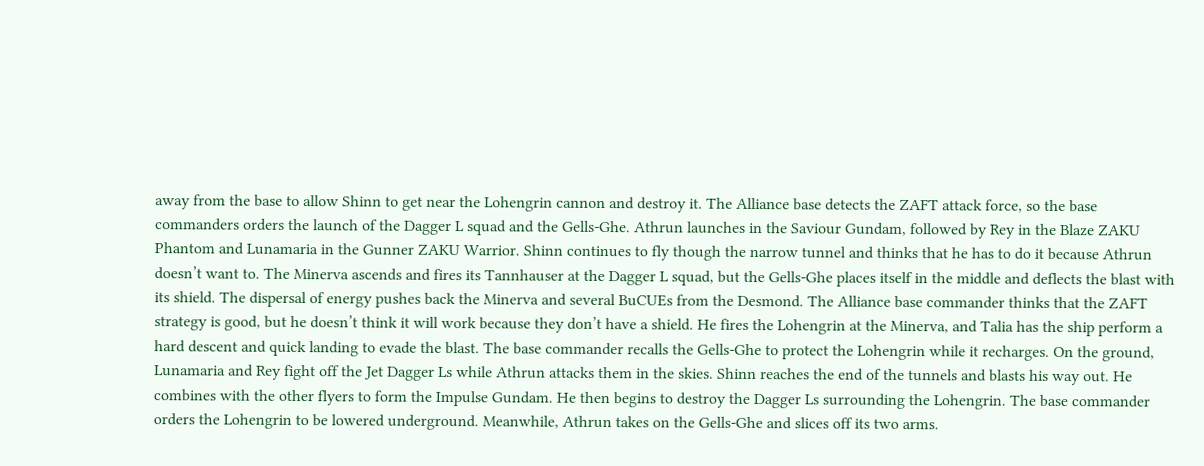away from the base to allow Shinn to get near the Lohengrin cannon and destroy it. The Alliance base detects the ZAFT attack force, so the base commanders orders the launch of the Dagger L squad and the Gells-Ghe. Athrun launches in the Saviour Gundam, followed by Rey in the Blaze ZAKU Phantom and Lunamaria in the Gunner ZAKU Warrior. Shinn continues to fly though the narrow tunnel and thinks that he has to do it because Athrun doesn’t want to. The Minerva ascends and fires its Tannhauser at the Dagger L squad, but the Gells-Ghe places itself in the middle and deflects the blast with its shield. The dispersal of energy pushes back the Minerva and several BuCUEs from the Desmond. The Alliance base commander thinks that the ZAFT strategy is good, but he doesn’t think it will work because they don’t have a shield. He fires the Lohengrin at the Minerva, and Talia has the ship perform a hard descent and quick landing to evade the blast. The base commander recalls the Gells-Ghe to protect the Lohengrin while it recharges. On the ground, Lunamaria and Rey fight off the Jet Dagger Ls while Athrun attacks them in the skies. Shinn reaches the end of the tunnels and blasts his way out. He combines with the other flyers to form the Impulse Gundam. He then begins to destroy the Dagger Ls surrounding the Lohengrin. The base commander orders the Lohengrin to be lowered underground. Meanwhile, Athrun takes on the Gells-Ghe and slices off its two arms.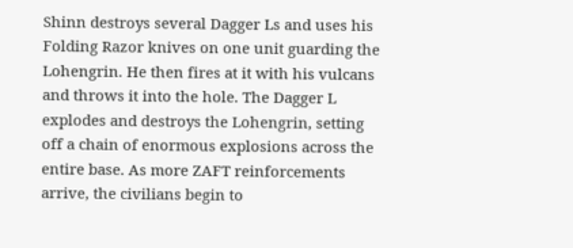Shinn destroys several Dagger Ls and uses his Folding Razor knives on one unit guarding the Lohengrin. He then fires at it with his vulcans and throws it into the hole. The Dagger L explodes and destroys the Lohengrin, setting off a chain of enormous explosions across the entire base. As more ZAFT reinforcements arrive, the civilians begin to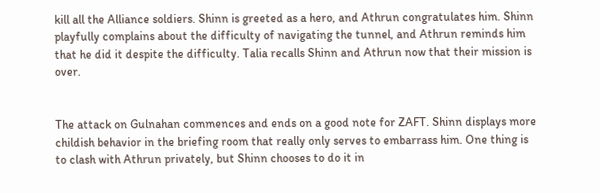kill all the Alliance soldiers. Shinn is greeted as a hero, and Athrun congratulates him. Shinn playfully complains about the difficulty of navigating the tunnel, and Athrun reminds him that he did it despite the difficulty. Talia recalls Shinn and Athrun now that their mission is over.


The attack on Gulnahan commences and ends on a good note for ZAFT. Shinn displays more childish behavior in the briefing room that really only serves to embarrass him. One thing is to clash with Athrun privately, but Shinn chooses to do it in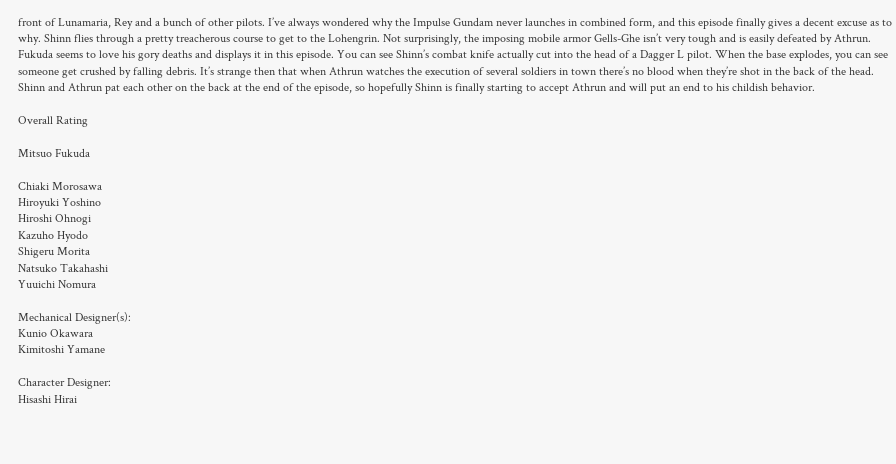front of Lunamaria, Rey and a bunch of other pilots. I’ve always wondered why the Impulse Gundam never launches in combined form, and this episode finally gives a decent excuse as to why. Shinn flies through a pretty treacherous course to get to the Lohengrin. Not surprisingly, the imposing mobile armor Gells-Ghe isn’t very tough and is easily defeated by Athrun. Fukuda seems to love his gory deaths and displays it in this episode. You can see Shinn’s combat knife actually cut into the head of a Dagger L pilot. When the base explodes, you can see someone get crushed by falling debris. It’s strange then that when Athrun watches the execution of several soldiers in town there’s no blood when they’re shot in the back of the head. Shinn and Athrun pat each other on the back at the end of the episode, so hopefully Shinn is finally starting to accept Athrun and will put an end to his childish behavior.

Overall Rating

Mitsuo Fukuda

Chiaki Morosawa
Hiroyuki Yoshino
Hiroshi Ohnogi
Kazuho Hyodo
Shigeru Morita
Natsuko Takahashi
Yuuichi Nomura

Mechanical Designer(s):
Kunio Okawara
Kimitoshi Yamane

Character Designer:
Hisashi Hirai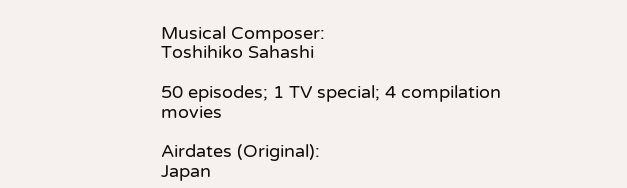Musical Composer:
Toshihiko Sahashi

50 episodes; 1 TV special; 4 compilation movies

Airdates (Original):
Japan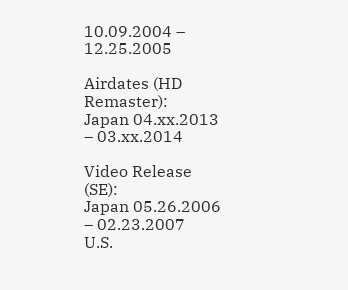10.09.2004 – 12.25.2005

Airdates (HD Remaster):
Japan 04.xx.2013 – 03.xx.2014

Video Release (SE):
Japan 05.26.2006 – 02.23.2007
U.S.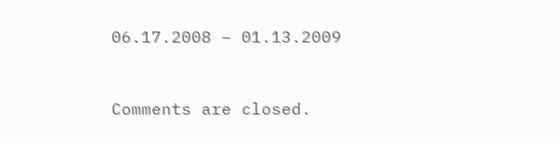06.17.2008 – 01.13.2009


Comments are closed.